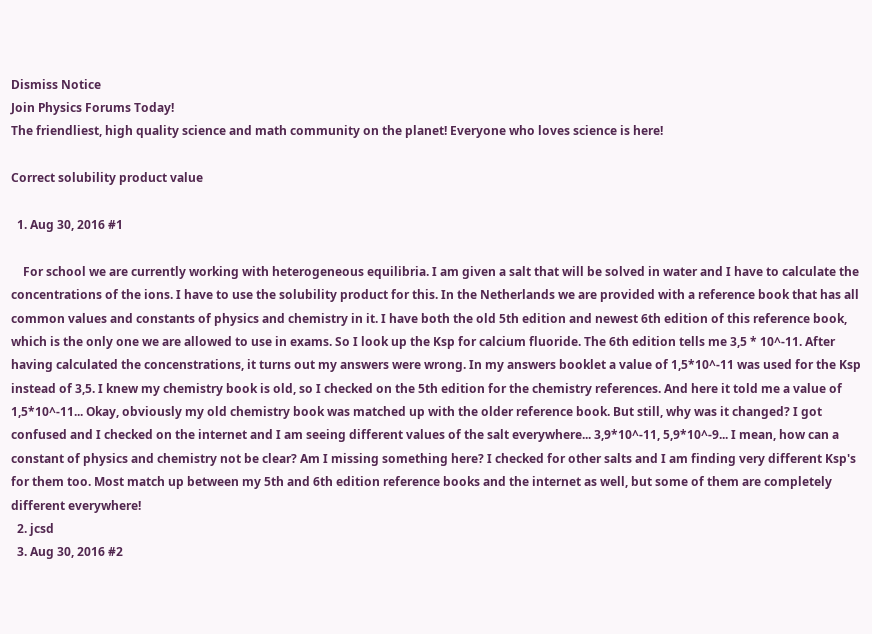Dismiss Notice
Join Physics Forums Today!
The friendliest, high quality science and math community on the planet! Everyone who loves science is here!

Correct solubility product value

  1. Aug 30, 2016 #1

    For school we are currently working with heterogeneous equilibria. I am given a salt that will be solved in water and I have to calculate the concentrations of the ions. I have to use the solubility product for this. In the Netherlands we are provided with a reference book that has all common values and constants of physics and chemistry in it. I have both the old 5th edition and newest 6th edition of this reference book, which is the only one we are allowed to use in exams. So I look up the Ksp for calcium fluoride. The 6th edition tells me 3,5 * 10^-11. After having calculated the concenstrations, it turns out my answers were wrong. In my answers booklet a value of 1,5*10^-11 was used for the Ksp instead of 3,5. I knew my chemistry book is old, so I checked on the 5th edition for the chemistry references. And here it told me a value of 1,5*10^-11... Okay, obviously my old chemistry book was matched up with the older reference book. But still, why was it changed? I got confused and I checked on the internet and I am seeing different values of the salt everywhere... 3,9*10^-11, 5,9*10^-9... I mean, how can a constant of physics and chemistry not be clear? Am I missing something here? I checked for other salts and I am finding very different Ksp's for them too. Most match up between my 5th and 6th edition reference books and the internet as well, but some of them are completely different everywhere!
  2. jcsd
  3. Aug 30, 2016 #2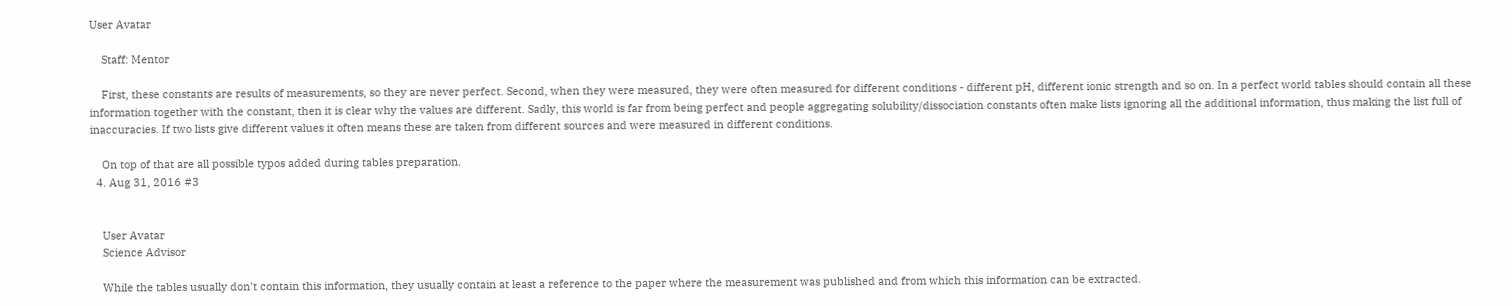User Avatar

    Staff: Mentor

    First, these constants are results of measurements, so they are never perfect. Second, when they were measured, they were often measured for different conditions - different pH, different ionic strength and so on. In a perfect world tables should contain all these information together with the constant, then it is clear why the values are different. Sadly, this world is far from being perfect and people aggregating solubility/dissociation constants often make lists ignoring all the additional information, thus making the list full of inaccuracies. If two lists give different values it often means these are taken from different sources and were measured in different conditions.

    On top of that are all possible typos added during tables preparation.
  4. Aug 31, 2016 #3


    User Avatar
    Science Advisor

    While the tables usually don't contain this information, they usually contain at least a reference to the paper where the measurement was published and from which this information can be extracted.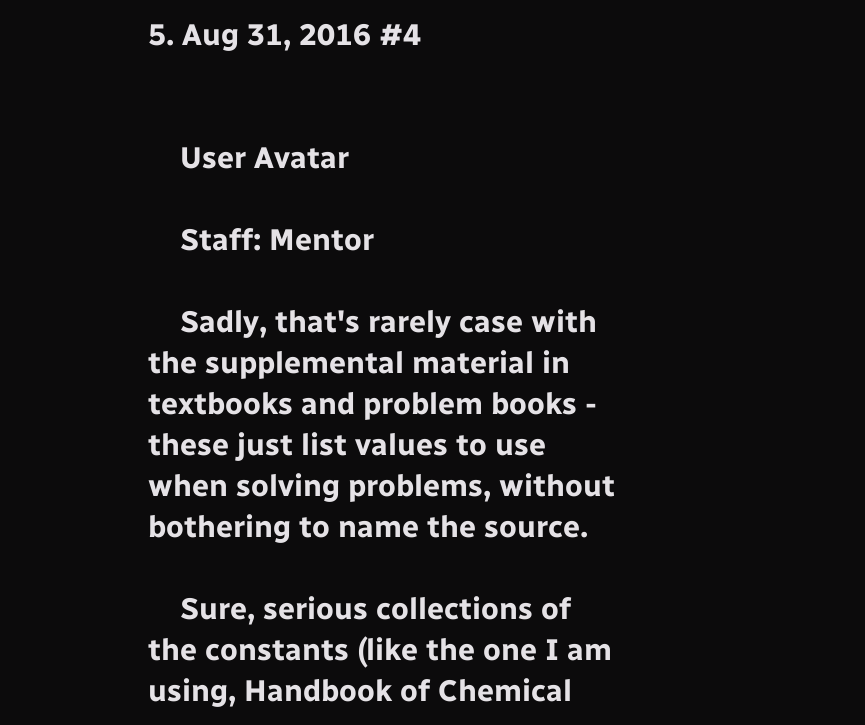5. Aug 31, 2016 #4


    User Avatar

    Staff: Mentor

    Sadly, that's rarely case with the supplemental material in textbooks and problem books - these just list values to use when solving problems, without bothering to name the source.

    Sure, serious collections of the constants (like the one I am using, Handbook of Chemical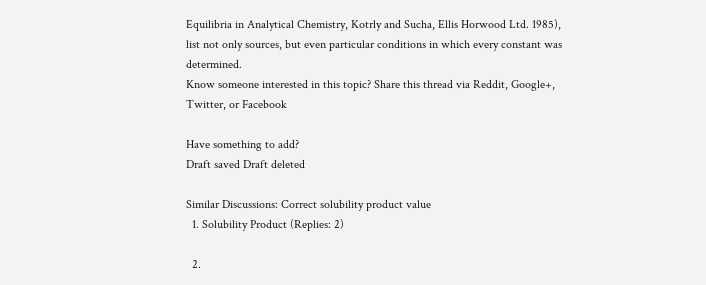Equilibria in Analytical Chemistry, Kotrly and Sucha, Ellis Horwood Ltd. 1985), list not only sources, but even particular conditions in which every constant was determined.
Know someone interested in this topic? Share this thread via Reddit, Google+, Twitter, or Facebook

Have something to add?
Draft saved Draft deleted

Similar Discussions: Correct solubility product value
  1. Solubility Product (Replies: 2)

  2.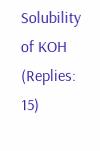Solubility of KOH (Replies: 15)